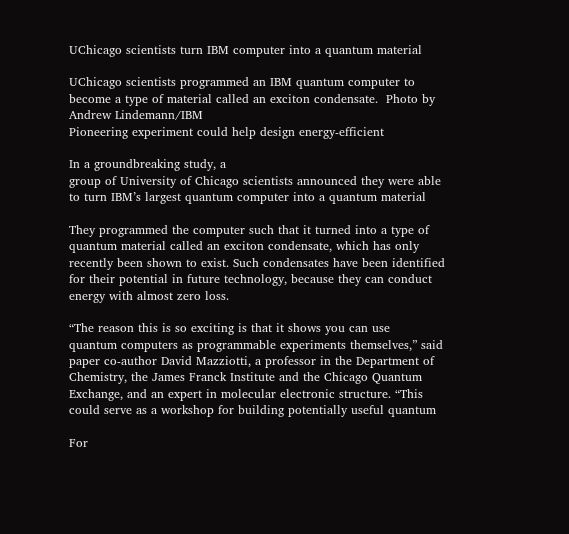UChicago scientists turn IBM computer into a quantum material

UChicago scientists programmed an IBM quantum computer to
become a type of material called an exciton condensate.  Photo by
Andrew Lindemann/IBM
Pioneering experiment could help design energy-efficient

In a groundbreaking study, a
group of University of Chicago scientists announced they were able
to turn IBM’s largest quantum computer into a quantum material

They programmed the computer such that it turned into a type of
quantum material called an exciton condensate, which has only
recently been shown to exist. Such condensates have been identified
for their potential in future technology, because they can conduct
energy with almost zero loss.

“The reason this is so exciting is that it shows you can use
quantum computers as programmable experiments themselves,” said
paper co-author David Mazziotti, a professor in the Department of
Chemistry, the James Franck Institute and the Chicago Quantum
Exchange, and an expert in molecular electronic structure. “This
could serve as a workshop for building potentially useful quantum

For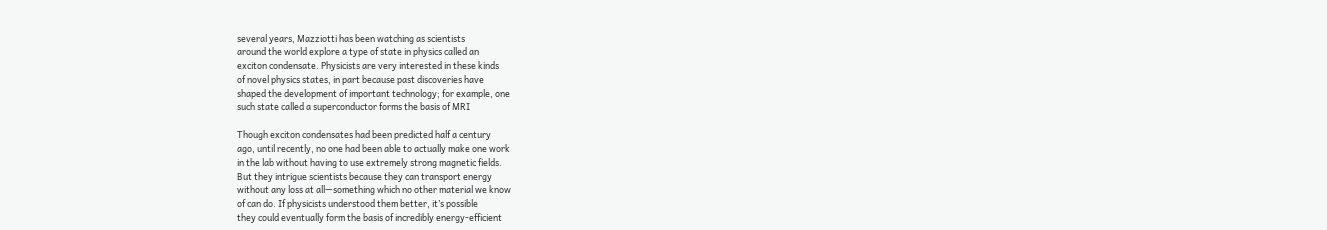several years, Mazziotti has been watching as scientists
around the world explore a type of state in physics called an
exciton condensate. Physicists are very interested in these kinds
of novel physics states, in part because past discoveries have
shaped the development of important technology; for example, one
such state called a superconductor forms the basis of MRI

Though exciton condensates had been predicted half a century
ago, until recently, no one had been able to actually make one work
in the lab without having to use extremely strong magnetic fields.
But they intrigue scientists because they can transport energy
without any loss at all—something which no other material we know
of can do. If physicists understood them better, it’s possible
they could eventually form the basis of incredibly energy-efficient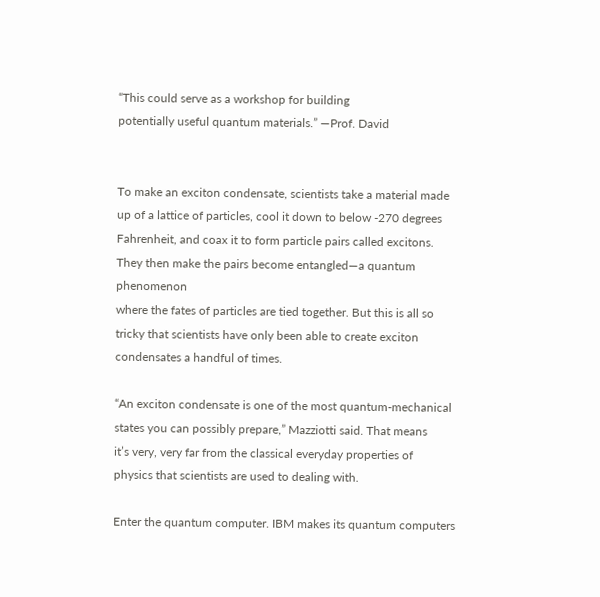“This could serve as a workshop for building
potentially useful quantum materials.” —Prof. David


To make an exciton condensate, scientists take a material made
up of a lattice of particles, cool it down to below -270 degrees
Fahrenheit, and coax it to form particle pairs called excitons.
They then make the pairs become entangled—a quantum phenomenon
where the fates of particles are tied together. But this is all so
tricky that scientists have only been able to create exciton
condensates a handful of times.

“An exciton condensate is one of the most quantum-mechanical
states you can possibly prepare,” Mazziotti said. That means
it’s very, very far from the classical everyday properties of
physics that scientists are used to dealing with.

Enter the quantum computer. IBM makes its quantum computers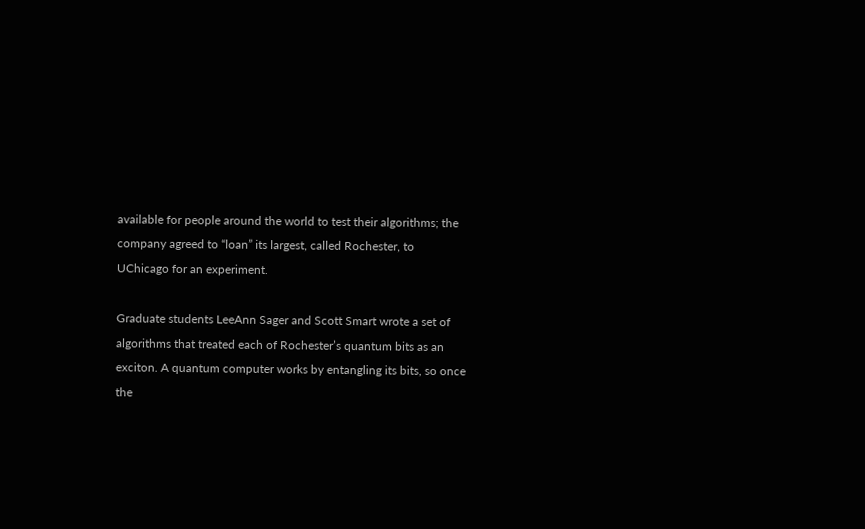available for people around the world to test their algorithms; the
company agreed to “loan” its largest, called Rochester, to
UChicago for an experiment.

Graduate students LeeAnn Sager and Scott Smart wrote a set of
algorithms that treated each of Rochester’s quantum bits as an
exciton. A quantum computer works by entangling its bits, so once
the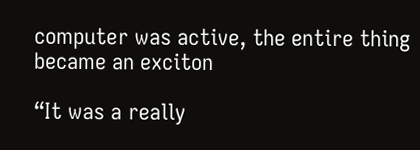computer was active, the entire thing became an exciton

“It was a really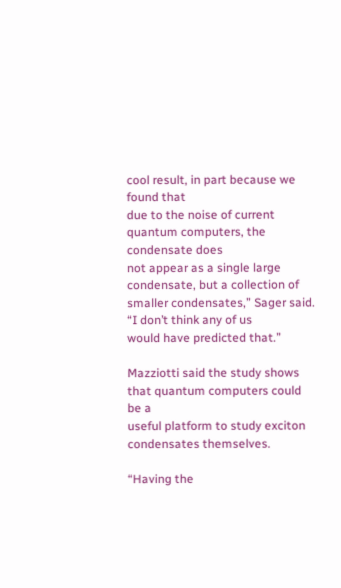cool result, in part because we found that
due to the noise of current quantum computers, the condensate does
not appear as a single large condensate, but a collection of
smaller condensates,” Sager said. “I don’t think any of us
would have predicted that.”

Mazziotti said the study shows that quantum computers could be a
useful platform to study exciton condensates themselves.

“Having the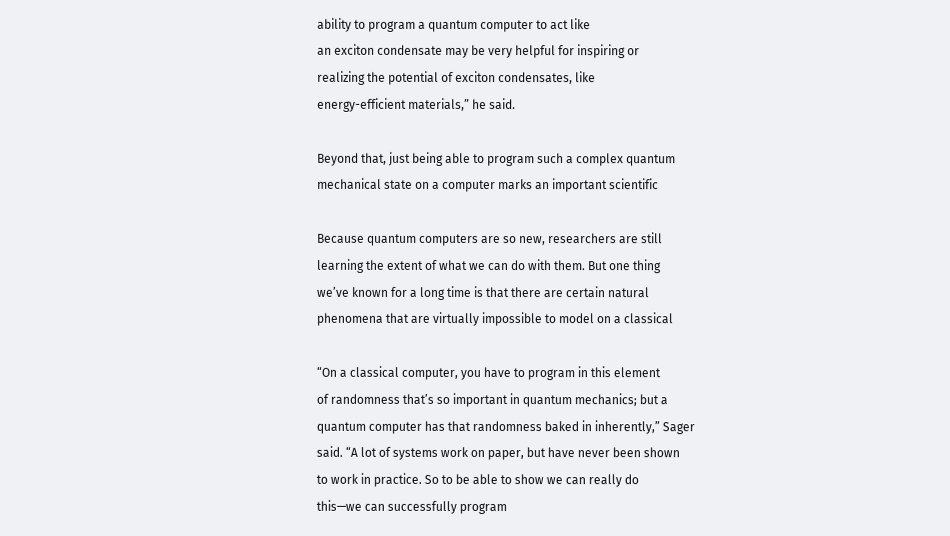ability to program a quantum computer to act like
an exciton condensate may be very helpful for inspiring or
realizing the potential of exciton condensates, like
energy-efficient materials,” he said.

Beyond that, just being able to program such a complex quantum
mechanical state on a computer marks an important scientific

Because quantum computers are so new, researchers are still
learning the extent of what we can do with them. But one thing
we’ve known for a long time is that there are certain natural
phenomena that are virtually impossible to model on a classical

“On a classical computer, you have to program in this element
of randomness that’s so important in quantum mechanics; but a
quantum computer has that randomness baked in inherently,” Sager
said. “A lot of systems work on paper, but have never been shown
to work in practice. So to be able to show we can really do
this—we can successfully program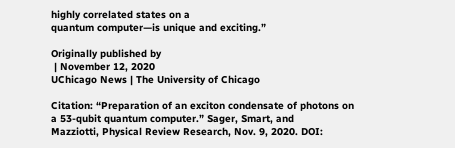highly correlated states on a
quantum computer—is unique and exciting.”

Originally published by
 | November 12, 2020
UChicago News | The University of Chicago

Citation: “Preparation of an exciton condensate of photons on
a 53-qubit quantum computer.” Sager, Smart, and
Mazziotti, Physical Review Research, Nov. 9, 2020. DOI: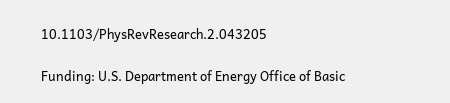10.1103/PhysRevResearch.2.043205

Funding: U.S. Department of Energy Office of Basic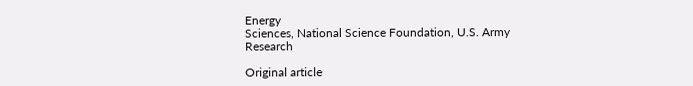Energy
Sciences, National Science Foundation, U.S. Army Research

Original article